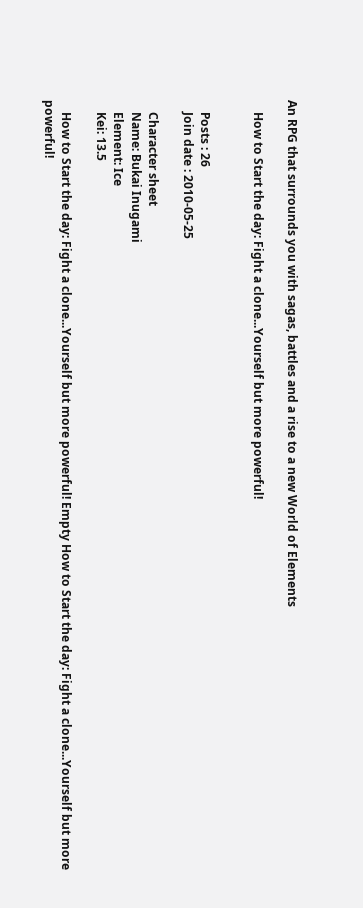An RPG that surrounds you with sagas, battles and a rise to a new World of Elements

    How to Start the day: Fight a clone...Yourself but more powerful!


    Posts : 26
    Join date : 2010-05-25

    Character sheet
    Name: Bukai Inugami
    Element: Ice
    Kei: 13.5

    How to Start the day: Fight a clone...Yourself but more powerful! Empty How to Start the day: Fight a clone...Yourself but more powerful!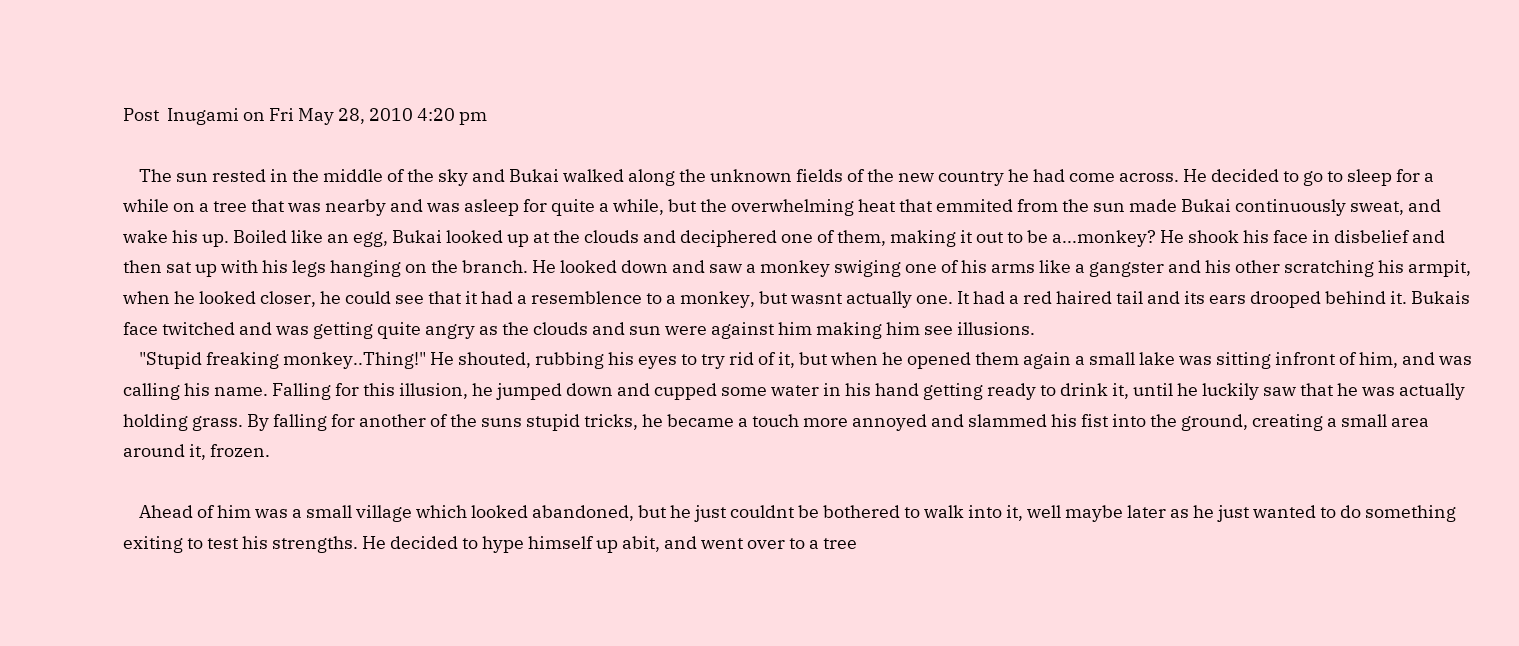Post  Inugami on Fri May 28, 2010 4:20 pm

    The sun rested in the middle of the sky and Bukai walked along the unknown fields of the new country he had come across. He decided to go to sleep for a while on a tree that was nearby and was asleep for quite a while, but the overwhelming heat that emmited from the sun made Bukai continuously sweat, and wake his up. Boiled like an egg, Bukai looked up at the clouds and deciphered one of them, making it out to be a...monkey? He shook his face in disbelief and then sat up with his legs hanging on the branch. He looked down and saw a monkey swiging one of his arms like a gangster and his other scratching his armpit, when he looked closer, he could see that it had a resemblence to a monkey, but wasnt actually one. It had a red haired tail and its ears drooped behind it. Bukais face twitched and was getting quite angry as the clouds and sun were against him making him see illusions.
    "Stupid freaking monkey..Thing!" He shouted, rubbing his eyes to try rid of it, but when he opened them again a small lake was sitting infront of him, and was calling his name. Falling for this illusion, he jumped down and cupped some water in his hand getting ready to drink it, until he luckily saw that he was actually holding grass. By falling for another of the suns stupid tricks, he became a touch more annoyed and slammed his fist into the ground, creating a small area around it, frozen.

    Ahead of him was a small village which looked abandoned, but he just couldnt be bothered to walk into it, well maybe later as he just wanted to do something exiting to test his strengths. He decided to hype himself up abit, and went over to a tree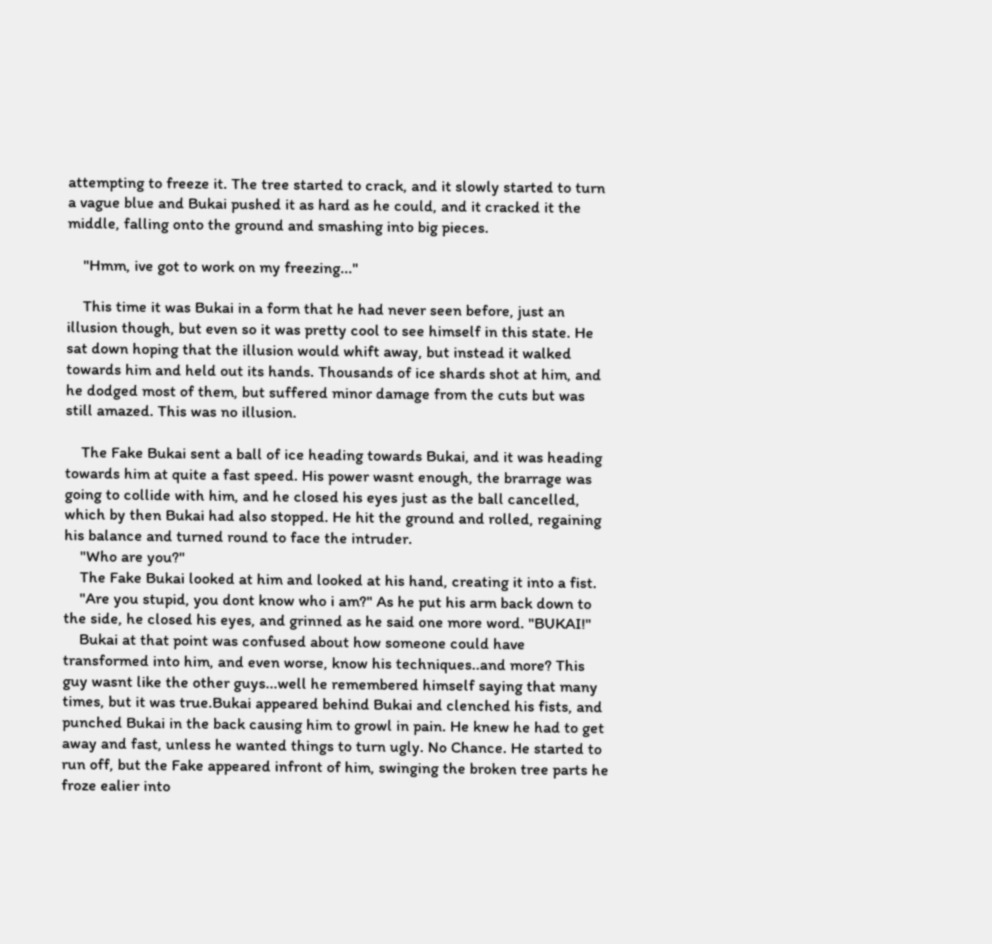attempting to freeze it. The tree started to crack, and it slowly started to turn a vague blue and Bukai pushed it as hard as he could, and it cracked it the middle, falling onto the ground and smashing into big pieces.

    "Hmm, ive got to work on my freezing..."

    This time it was Bukai in a form that he had never seen before, just an illusion though, but even so it was pretty cool to see himself in this state. He sat down hoping that the illusion would whift away, but instead it walked towards him and held out its hands. Thousands of ice shards shot at him, and he dodged most of them, but suffered minor damage from the cuts but was still amazed. This was no illusion.

    The Fake Bukai sent a ball of ice heading towards Bukai, and it was heading towards him at quite a fast speed. His power wasnt enough, the brarrage was going to collide with him, and he closed his eyes just as the ball cancelled, which by then Bukai had also stopped. He hit the ground and rolled, regaining his balance and turned round to face the intruder.
    "Who are you?"
    The Fake Bukai looked at him and looked at his hand, creating it into a fist.
    "Are you stupid, you dont know who i am?" As he put his arm back down to the side, he closed his eyes, and grinned as he said one more word. "BUKAI!"
    Bukai at that point was confused about how someone could have transformed into him, and even worse, know his techniques..and more? This guy wasnt like the other guys...well he remembered himself saying that many times, but it was true.Bukai appeared behind Bukai and clenched his fists, and punched Bukai in the back causing him to growl in pain. He knew he had to get away and fast, unless he wanted things to turn ugly. No Chance. He started to run off, but the Fake appeared infront of him, swinging the broken tree parts he froze ealier into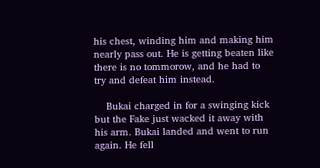his chest, winding him and making him nearly pass out. He is getting beaten like there is no tommorow, and he had to try and defeat him instead.

    Bukai charged in for a swinging kick but the Fake just wacked it away with his arm. Bukai landed and went to run again. He fell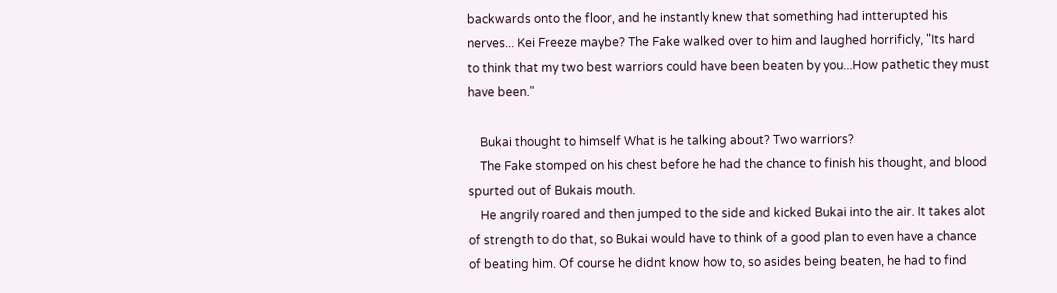backwards onto the floor, and he instantly knew that something had intterupted his nerves... Kei Freeze maybe? The Fake walked over to him and laughed horrificly, "Its hard to think that my two best warriors could have been beaten by you...How pathetic they must have been."

    Bukai thought to himself What is he talking about? Two warriors?
    The Fake stomped on his chest before he had the chance to finish his thought, and blood spurted out of Bukais mouth.
    He angrily roared and then jumped to the side and kicked Bukai into the air. It takes alot of strength to do that, so Bukai would have to think of a good plan to even have a chance of beating him. Of course he didnt know how to, so asides being beaten, he had to find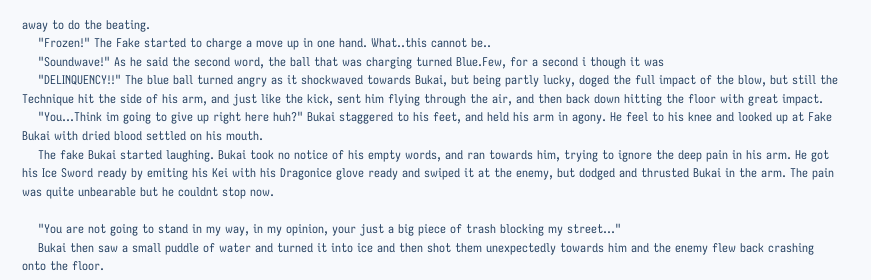away to do the beating.
    "Frozen!" The Fake started to charge a move up in one hand. What..this cannot be..
    "Soundwave!" As he said the second word, the ball that was charging turned Blue.Few, for a second i though it was
    "DELINQUENCY!!" The blue ball turned angry as it shockwaved towards Bukai, but being partly lucky, doged the full impact of the blow, but still the Technique hit the side of his arm, and just like the kick, sent him flying through the air, and then back down hitting the floor with great impact.
    "You...Think im going to give up right here huh?" Bukai staggered to his feet, and held his arm in agony. He feel to his knee and looked up at Fake Bukai with dried blood settled on his mouth.
    The fake Bukai started laughing. Bukai took no notice of his empty words, and ran towards him, trying to ignore the deep pain in his arm. He got his Ice Sword ready by emiting his Kei with his Dragonice glove ready and swiped it at the enemy, but dodged and thrusted Bukai in the arm. The pain was quite unbearable but he couldnt stop now.

    "You are not going to stand in my way, in my opinion, your just a big piece of trash blocking my street..."
    Bukai then saw a small puddle of water and turned it into ice and then shot them unexpectedly towards him and the enemy flew back crashing onto the floor.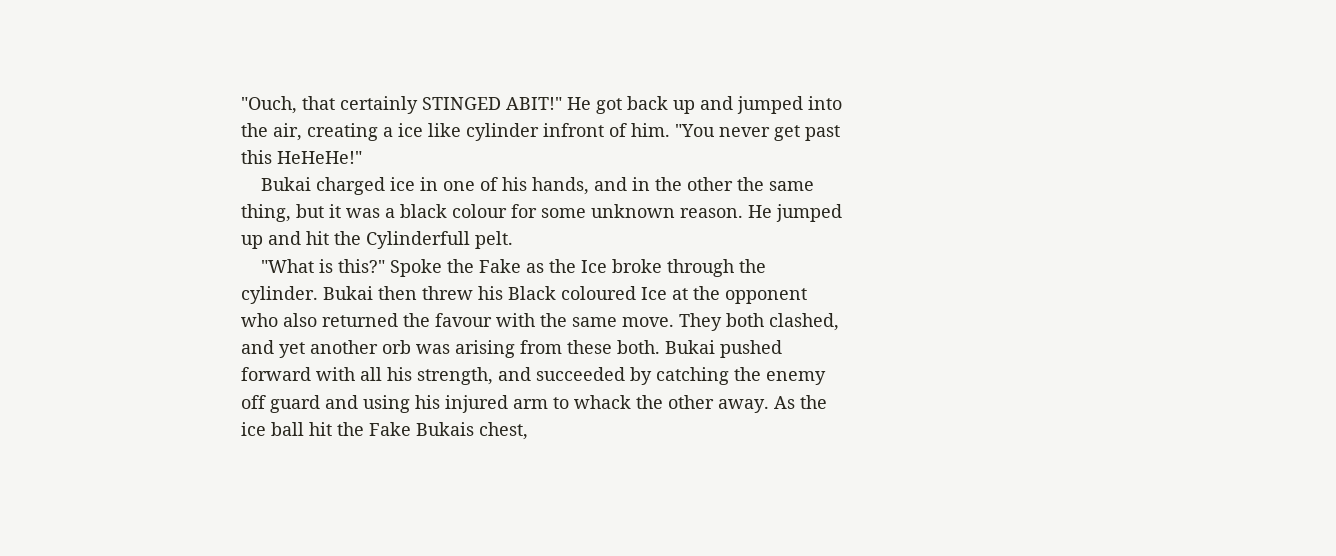"Ouch, that certainly STINGED ABIT!" He got back up and jumped into the air, creating a ice like cylinder infront of him. "You never get past this HeHeHe!"
    Bukai charged ice in one of his hands, and in the other the same thing, but it was a black colour for some unknown reason. He jumped up and hit the Cylinderfull pelt.
    "What is this?" Spoke the Fake as the Ice broke through the cylinder. Bukai then threw his Black coloured Ice at the opponent who also returned the favour with the same move. They both clashed, and yet another orb was arising from these both. Bukai pushed forward with all his strength, and succeeded by catching the enemy off guard and using his injured arm to whack the other away. As the ice ball hit the Fake Bukais chest,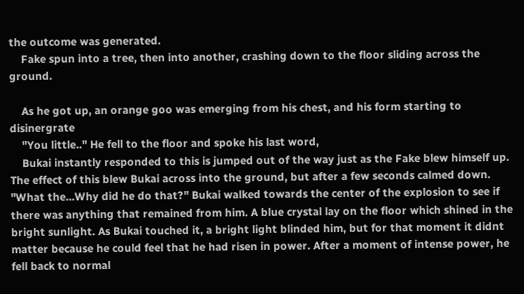the outcome was generated.
    Fake spun into a tree, then into another, crashing down to the floor sliding across the ground.

    As he got up, an orange goo was emerging from his chest, and his form starting to disinergrate
    "You little.." He fell to the floor and spoke his last word,
    Bukai instantly responded to this is jumped out of the way just as the Fake blew himself up. The effect of this blew Bukai across into the ground, but after a few seconds calmed down. "What the...Why did he do that?" Bukai walked towards the center of the explosion to see if there was anything that remained from him. A blue crystal lay on the floor which shined in the bright sunlight. As Bukai touched it, a bright light blinded him, but for that moment it didnt matter because he could feel that he had risen in power. After a moment of intense power, he fell back to normal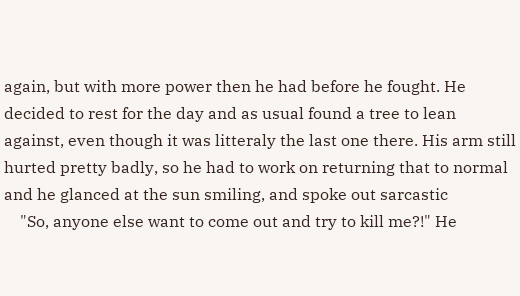again, but with more power then he had before he fought. He decided to rest for the day and as usual found a tree to lean against, even though it was litteraly the last one there. His arm still hurted pretty badly, so he had to work on returning that to normal and he glanced at the sun smiling, and spoke out sarcastic
    "So, anyone else want to come out and try to kill me?!" He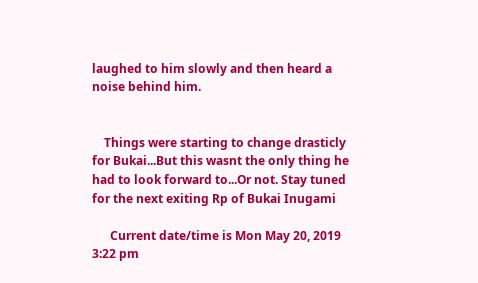laughed to him slowly and then heard a noise behind him.


    Things were starting to change drasticly for Bukai...But this wasnt the only thing he had to look forward to...Or not. Stay tuned for the next exiting Rp of Bukai Inugami

      Current date/time is Mon May 20, 2019 3:22 pm